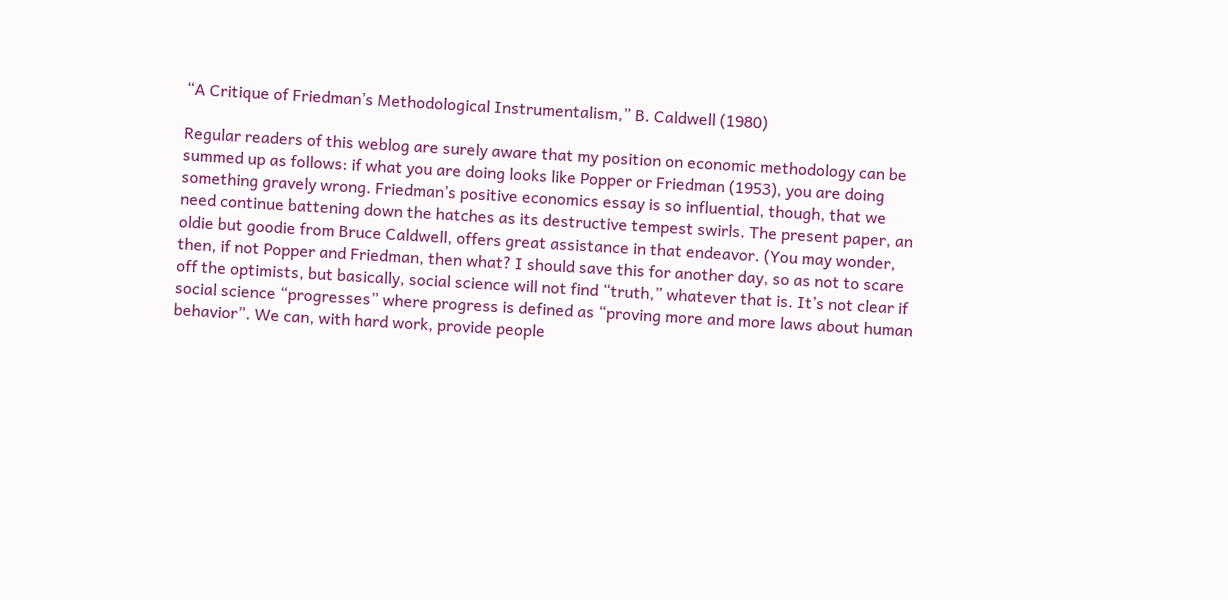“A Critique of Friedman’s Methodological Instrumentalism,” B. Caldwell (1980)

Regular readers of this weblog are surely aware that my position on economic methodology can be summed up as follows: if what you are doing looks like Popper or Friedman (1953), you are doing something gravely wrong. Friedman’s positive economics essay is so influential, though, that we need continue battening down the hatches as its destructive tempest swirls. The present paper, an oldie but goodie from Bruce Caldwell, offers great assistance in that endeavor. (You may wonder, then, if not Popper and Friedman, then what? I should save this for another day, so as not to scare off the optimists, but basically, social science will not find “truth,” whatever that is. It’s not clear if social science “progresses” where progress is defined as “proving more and more laws about human behavior”. We can, with hard work, provide people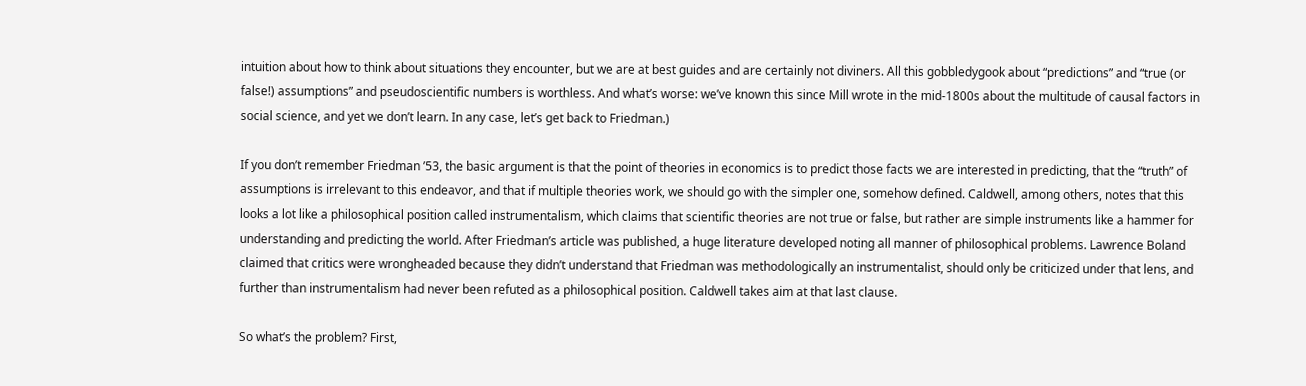intuition about how to think about situations they encounter, but we are at best guides and are certainly not diviners. All this gobbledygook about “predictions” and “true (or false!) assumptions” and pseudoscientific numbers is worthless. And what’s worse: we’ve known this since Mill wrote in the mid-1800s about the multitude of causal factors in social science, and yet we don’t learn. In any case, let’s get back to Friedman.)

If you don’t remember Friedman ’53, the basic argument is that the point of theories in economics is to predict those facts we are interested in predicting, that the “truth” of assumptions is irrelevant to this endeavor, and that if multiple theories work, we should go with the simpler one, somehow defined. Caldwell, among others, notes that this looks a lot like a philosophical position called instrumentalism, which claims that scientific theories are not true or false, but rather are simple instruments like a hammer for understanding and predicting the world. After Friedman’s article was published, a huge literature developed noting all manner of philosophical problems. Lawrence Boland claimed that critics were wrongheaded because they didn’t understand that Friedman was methodologically an instrumentalist, should only be criticized under that lens, and further than instrumentalism had never been refuted as a philosophical position. Caldwell takes aim at that last clause.

So what’s the problem? First,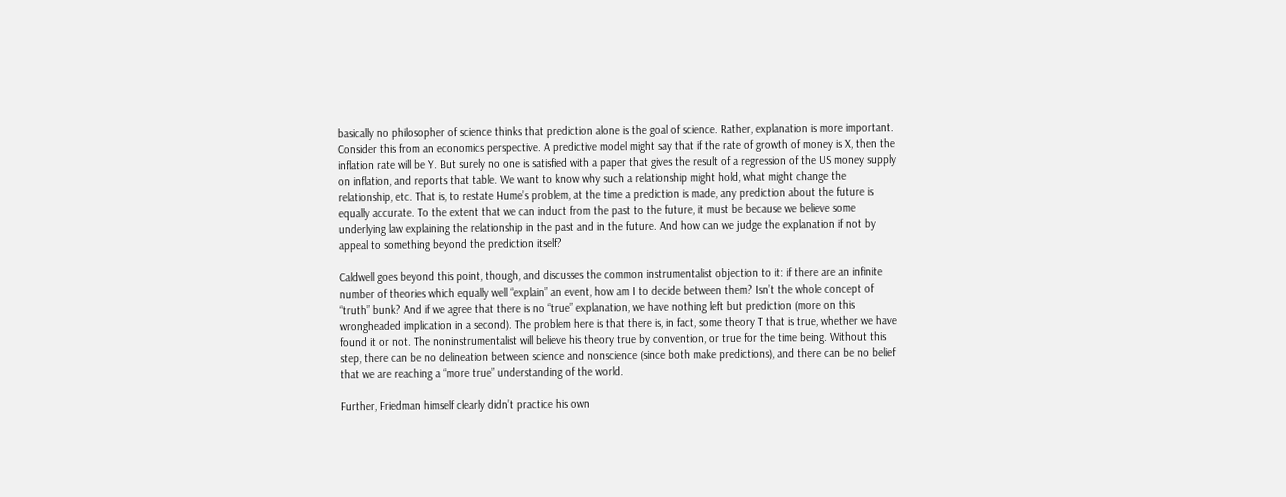basically no philosopher of science thinks that prediction alone is the goal of science. Rather, explanation is more important. Consider this from an economics perspective. A predictive model might say that if the rate of growth of money is X, then the inflation rate will be Y. But surely no one is satisfied with a paper that gives the result of a regression of the US money supply on inflation, and reports that table. We want to know why such a relationship might hold, what might change the relationship, etc. That is, to restate Hume’s problem, at the time a prediction is made, any prediction about the future is equally accurate. To the extent that we can induct from the past to the future, it must be because we believe some underlying law explaining the relationship in the past and in the future. And how can we judge the explanation if not by appeal to something beyond the prediction itself?

Caldwell goes beyond this point, though, and discusses the common instrumentalist objection to it: if there are an infinite number of theories which equally well “explain” an event, how am I to decide between them? Isn’t the whole concept of “truth” bunk? And if we agree that there is no “true” explanation, we have nothing left but prediction (more on this wrongheaded implication in a second). The problem here is that there is, in fact, some theory T that is true, whether we have found it or not. The noninstrumentalist will believe his theory true by convention, or true for the time being. Without this step, there can be no delineation between science and nonscience (since both make predictions), and there can be no belief that we are reaching a “more true” understanding of the world.

Further, Friedman himself clearly didn’t practice his own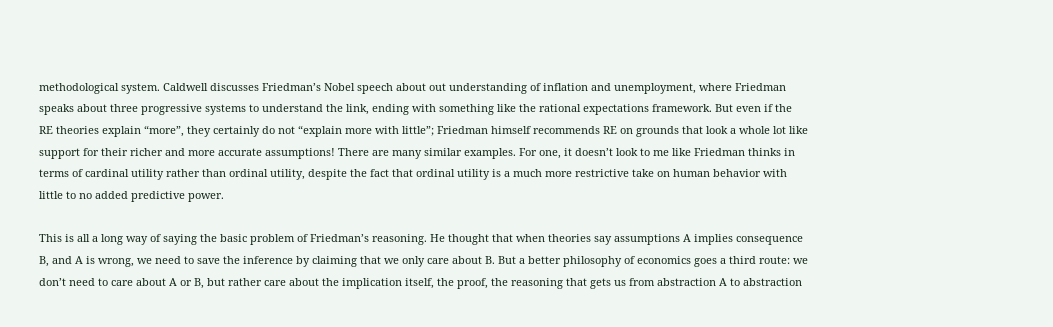methodological system. Caldwell discusses Friedman’s Nobel speech about out understanding of inflation and unemployment, where Friedman speaks about three progressive systems to understand the link, ending with something like the rational expectations framework. But even if the RE theories explain “more”, they certainly do not “explain more with little”; Friedman himself recommends RE on grounds that look a whole lot like support for their richer and more accurate assumptions! There are many similar examples. For one, it doesn’t look to me like Friedman thinks in terms of cardinal utility rather than ordinal utility, despite the fact that ordinal utility is a much more restrictive take on human behavior with little to no added predictive power.

This is all a long way of saying the basic problem of Friedman’s reasoning. He thought that when theories say assumptions A implies consequence B, and A is wrong, we need to save the inference by claiming that we only care about B. But a better philosophy of economics goes a third route: we don’t need to care about A or B, but rather care about the implication itself, the proof, the reasoning that gets us from abstraction A to abstraction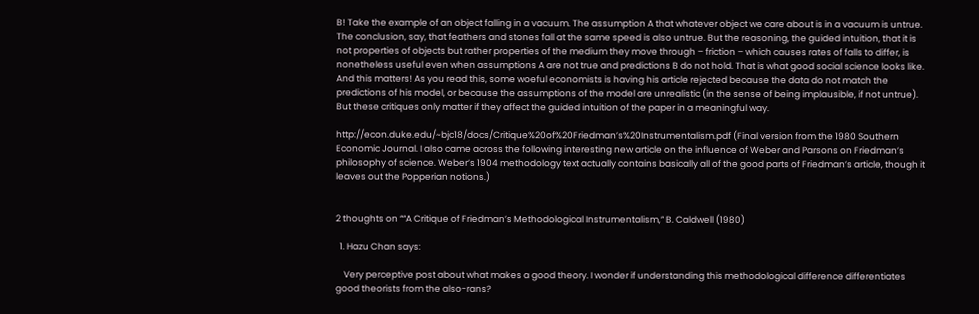B! Take the example of an object falling in a vacuum. The assumption A that whatever object we care about is in a vacuum is untrue. The conclusion, say, that feathers and stones fall at the same speed is also untrue. But the reasoning, the guided intuition, that it is not properties of objects but rather properties of the medium they move through – friction – which causes rates of falls to differ, is nonetheless useful even when assumptions A are not true and predictions B do not hold. That is what good social science looks like. And this matters! As you read this, some woeful economists is having his article rejected because the data do not match the predictions of his model, or because the assumptions of the model are unrealistic (in the sense of being implausible, if not untrue). But these critiques only matter if they affect the guided intuition of the paper in a meaningful way.

http://econ.duke.edu/~bjc18/docs/Critique%20of%20Friedman’s%20Instrumentalism.pdf (Final version from the 1980 Southern Economic Journal. I also came across the following interesting new article on the influence of Weber and Parsons on Friedman’s philosophy of science. Weber’s 1904 methodology text actually contains basically all of the good parts of Friedman’s article, though it leaves out the Popperian notions.)


2 thoughts on ““A Critique of Friedman’s Methodological Instrumentalism,” B. Caldwell (1980)

  1. Hazu Chan says:

    Very perceptive post about what makes a good theory. I wonder if understanding this methodological difference differentiates good theorists from the also-rans?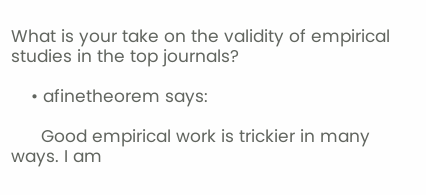What is your take on the validity of empirical studies in the top journals?

    • afinetheorem says:

      Good empirical work is trickier in many ways. I am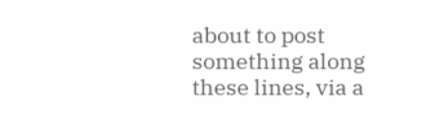about to post something along these lines, via a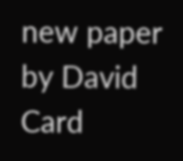new paper by David Card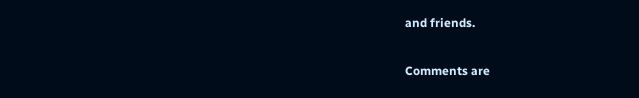and friends.

Comments are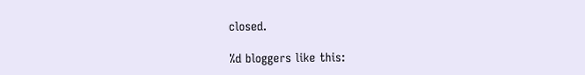closed.

%d bloggers like this: